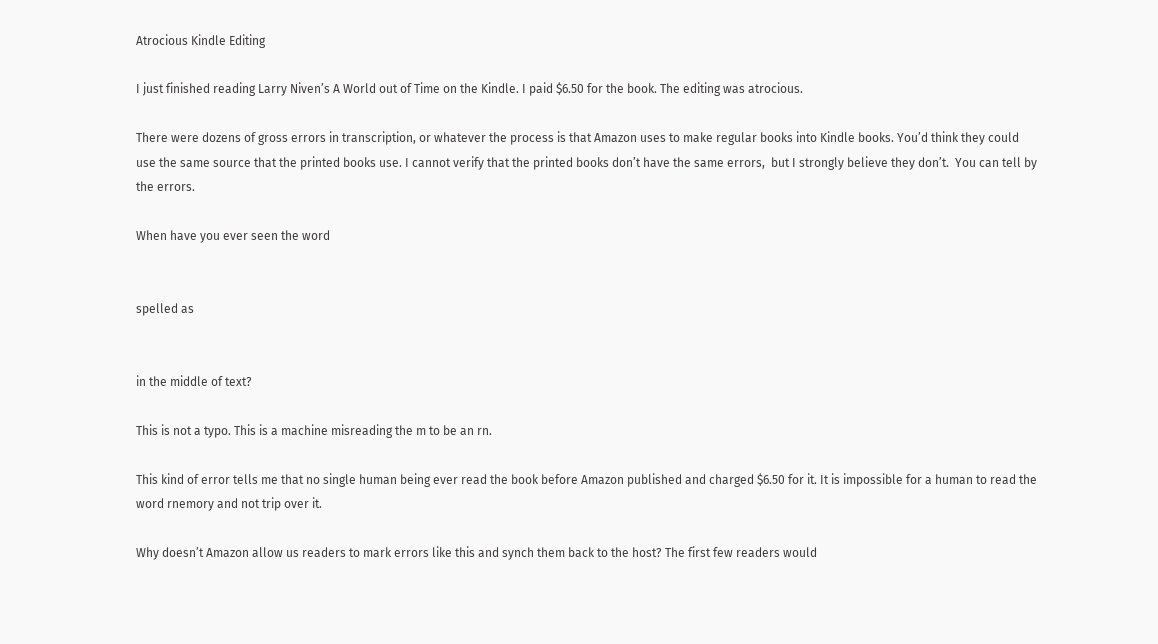Atrocious Kindle Editing

I just finished reading Larry Niven’s A World out of Time on the Kindle. I paid $6.50 for the book. The editing was atrocious.

There were dozens of gross errors in transcription, or whatever the process is that Amazon uses to make regular books into Kindle books. You’d think they could use the same source that the printed books use. I cannot verify that the printed books don’t have the same errors,  but I strongly believe they don’t.  You can tell by the errors.

When have you ever seen the word


spelled as


in the middle of text?

This is not a typo. This is a machine misreading the m to be an rn.

This kind of error tells me that no single human being ever read the book before Amazon published and charged $6.50 for it. It is impossible for a human to read the word rnemory and not trip over it.

Why doesn’t Amazon allow us readers to mark errors like this and synch them back to the host? The first few readers would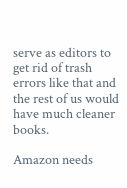serve as editors to get rid of trash errors like that and the rest of us would have much cleaner books.

Amazon needs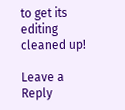to get its editing cleaned up!

Leave a Reply